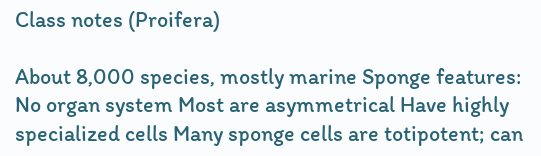Class notes (Proifera)

About 8,000 species, mostly marine Sponge features: No organ system Most are asymmetrical Have highly specialized cells Many sponge cells are totipotent; can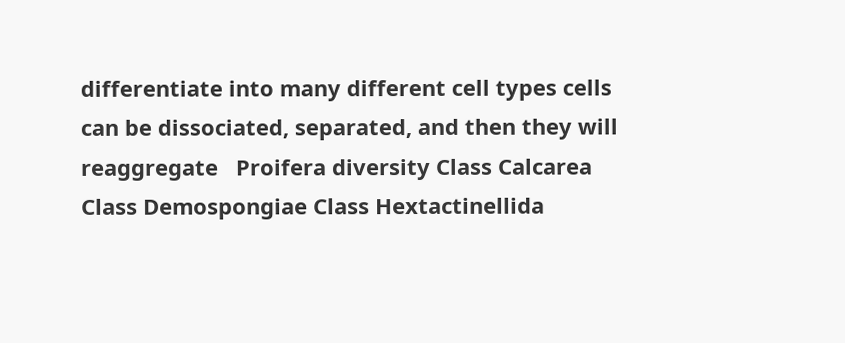differentiate into many different cell types cells can be dissociated, separated, and then they will reaggregate   Proifera diversity Class Calcarea Class Demospongiae Class Hextactinellida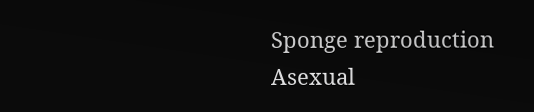Sponge reproduction Asexual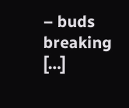– buds breaking […]